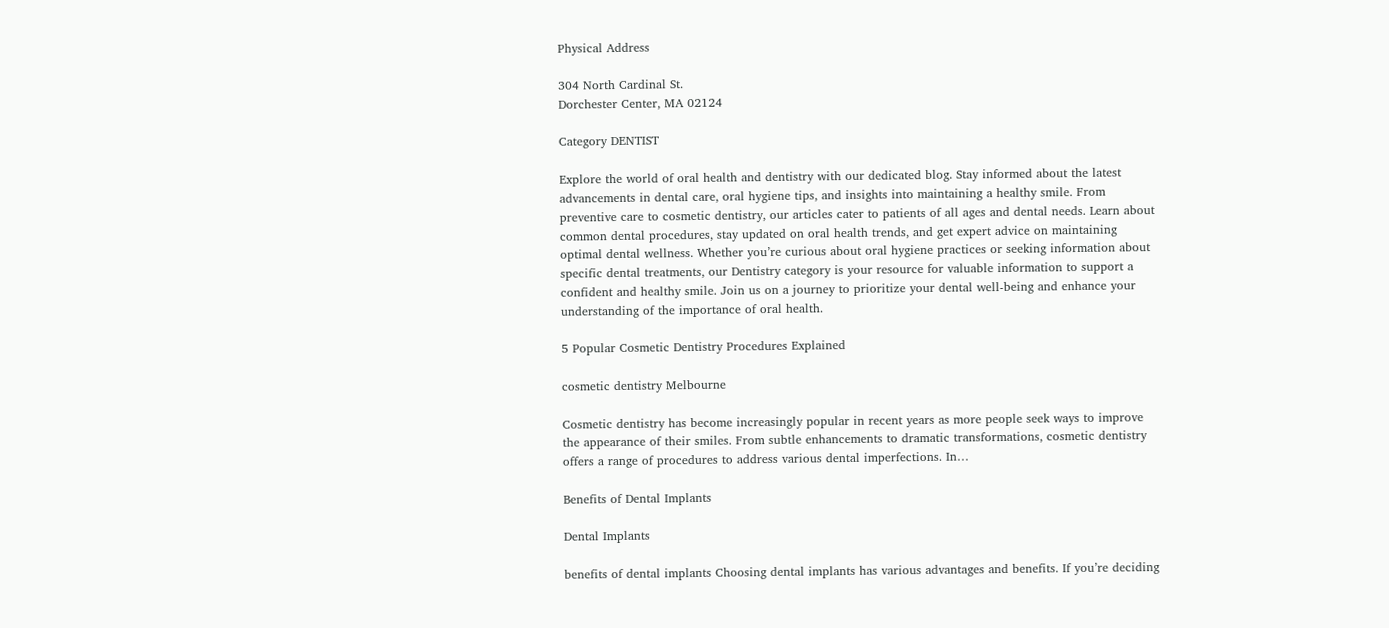Physical Address

304 North Cardinal St.
Dorchester Center, MA 02124

Category DENTIST

Explore the world of oral health and dentistry with our dedicated blog. Stay informed about the latest advancements in dental care, oral hygiene tips, and insights into maintaining a healthy smile. From preventive care to cosmetic dentistry, our articles cater to patients of all ages and dental needs. Learn about common dental procedures, stay updated on oral health trends, and get expert advice on maintaining optimal dental wellness. Whether you’re curious about oral hygiene practices or seeking information about specific dental treatments, our Dentistry category is your resource for valuable information to support a confident and healthy smile. Join us on a journey to prioritize your dental well-being and enhance your understanding of the importance of oral health.

5 Popular Cosmetic Dentistry Procedures Explained

cosmetic dentistry Melbourne

Cosmetic dentistry has become increasingly popular in recent years as more people seek ways to improve the appearance of their smiles. From subtle enhancements to dramatic transformations, cosmetic dentistry offers a range of procedures to address various dental imperfections. In…

Benefits of Dental Implants

Dental Implants

benefits of dental implants Choosing dental implants has various advantages and benefits. If you’re deciding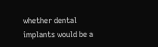whether dental implants would be a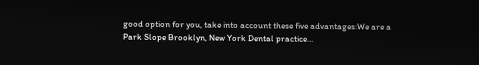good option for you, take into account these five advantages:We are a Park Slope Brooklyn, New York Dental practice…